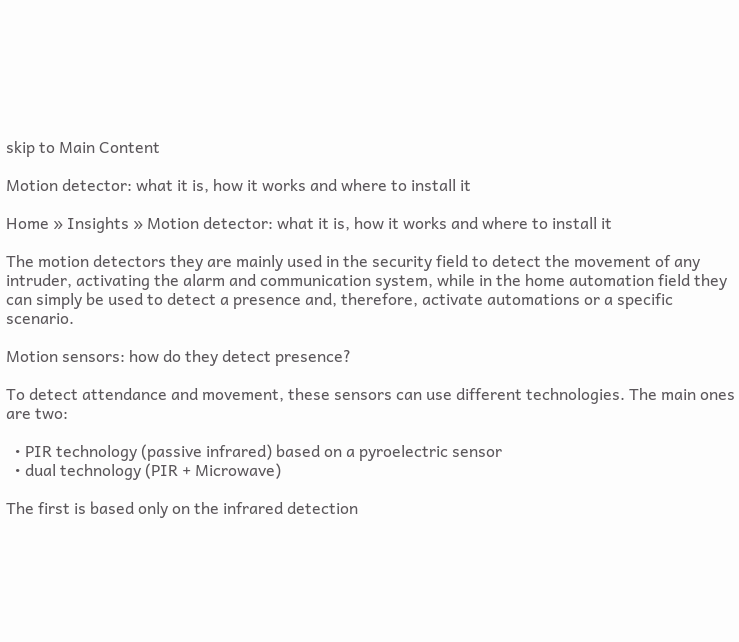skip to Main Content

Motion detector: what it is, how it works and where to install it

Home » Insights » Motion detector: what it is, how it works and where to install it

The motion detectors they are mainly used in the security field to detect the movement of any intruder, activating the alarm and communication system, while in the home automation field they can simply be used to detect a presence and, therefore, activate automations or a specific scenario.

Motion sensors: how do they detect presence?

To detect attendance and movement, these sensors can use different technologies. The main ones are two:

  • PIR technology (passive infrared) based on a pyroelectric sensor
  • dual technology (PIR + Microwave)

The first is based only on the infrared detection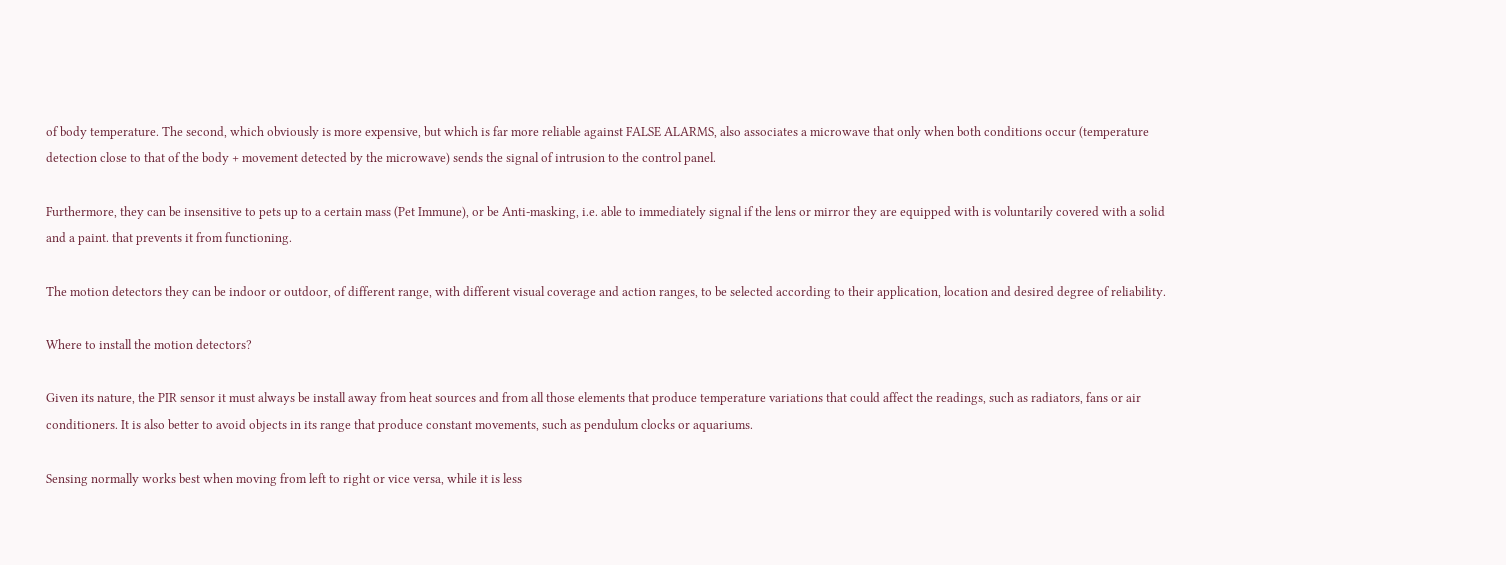of body temperature. The second, which obviously is more expensive, but which is far more reliable against FALSE ALARMS, also associates a microwave that only when both conditions occur (temperature detection close to that of the body + movement detected by the microwave) sends the signal of intrusion to the control panel.

Furthermore, they can be insensitive to pets up to a certain mass (Pet Immune), or be Anti-masking, i.e. able to immediately signal if the lens or mirror they are equipped with is voluntarily covered with a solid and a paint. that prevents it from functioning.

The motion detectors they can be indoor or outdoor, of different range, with different visual coverage and action ranges, to be selected according to their application, location and desired degree of reliability.

Where to install the motion detectors?

Given its nature, the PIR sensor it must always be install away from heat sources and from all those elements that produce temperature variations that could affect the readings, such as radiators, fans or air conditioners. It is also better to avoid objects in its range that produce constant movements, such as pendulum clocks or aquariums.

Sensing normally works best when moving from left to right or vice versa, while it is less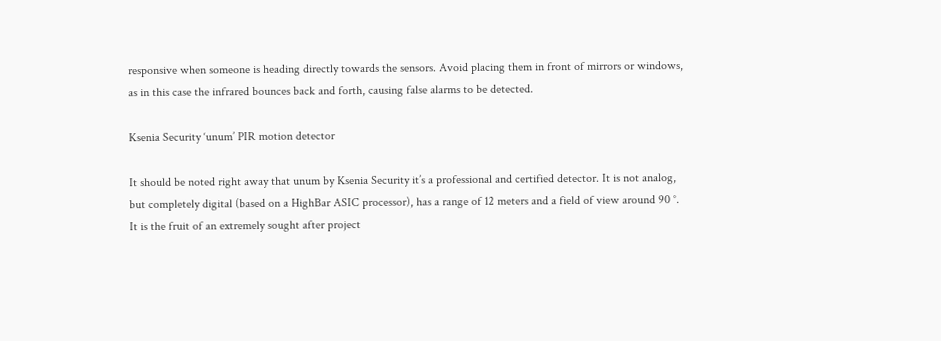responsive when someone is heading directly towards the sensors. Avoid placing them in front of mirrors or windows, as in this case the infrared bounces back and forth, causing false alarms to be detected.

Ksenia Security ‘unum’ PIR motion detector

It should be noted right away that unum by Ksenia Security it’s a professional and certified detector. It is not analog, but completely digital (based on a HighBar ASIC processor), has a range of 12 meters and a field of view around 90 °. It is the fruit of an extremely sought after project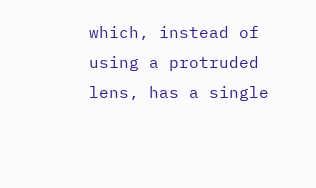which, instead of using a protruded lens, has a single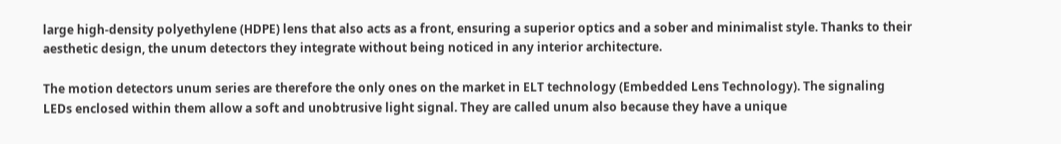large high-density polyethylene (HDPE) lens that also acts as a front, ensuring a superior optics and a sober and minimalist style. Thanks to their aesthetic design, the unum detectors they integrate without being noticed in any interior architecture.

The motion detectors unum series are therefore the only ones on the market in ELT technology (Embedded Lens Technology). The signaling LEDs enclosed within them allow a soft and unobtrusive light signal. They are called unum also because they have a unique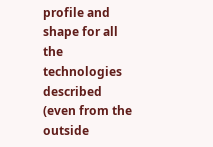profile and shape for all the technologies described (even from the outside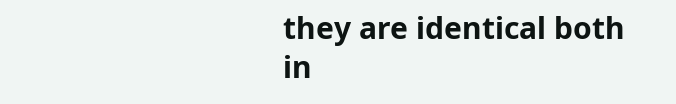they are identical both in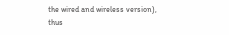the wired and wireless version), thus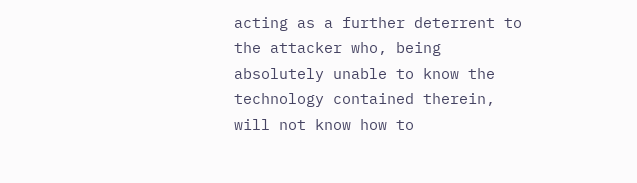acting as a further deterrent to the attacker who, being absolutely unable to know the technology contained therein, will not know how to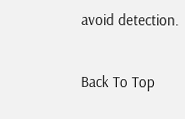avoid detection.

Back To Top